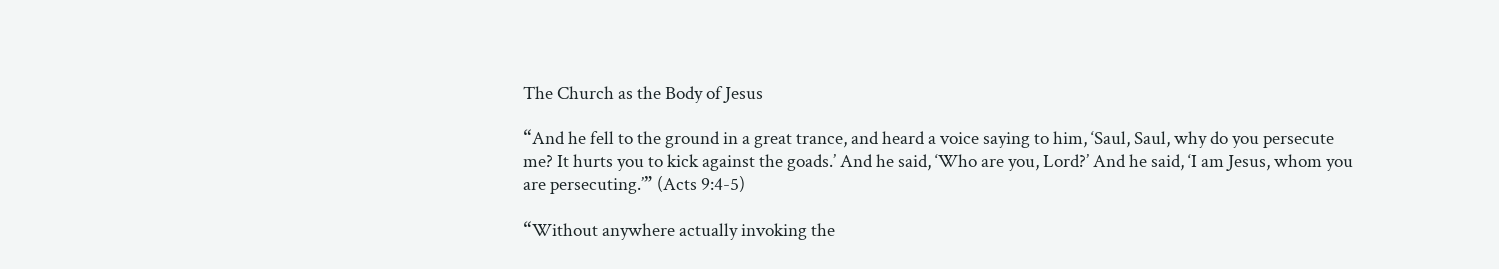The Church as the Body of Jesus

“And he fell to the ground in a great trance, and heard a voice saying to him, ‘Saul, Saul, why do you persecute me? It hurts you to kick against the goads.’ And he said, ‘Who are you, Lord?’ And he said, ‘I am Jesus, whom you are persecuting.’” (Acts 9:4-5)

“Without anywhere actually invoking the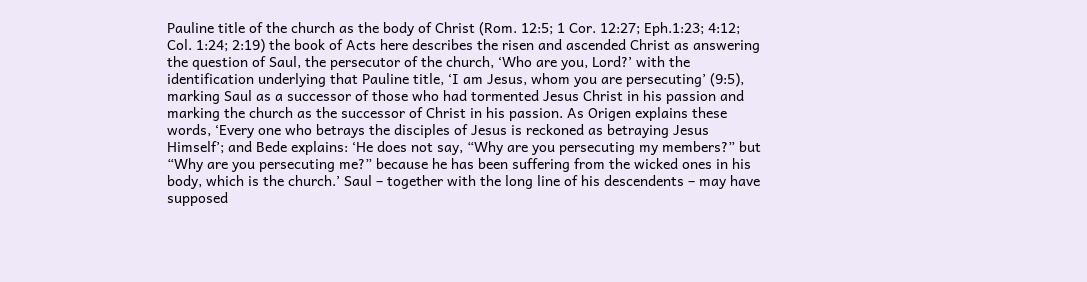Pauline title of the church as the body of Christ (Rom. 12:5; 1 Cor. 12:27; Eph.1:23; 4:12; Col. 1:24; 2:19) the book of Acts here describes the risen and ascended Christ as answering the question of Saul, the persecutor of the church, ‘Who are you, Lord?’ with the identification underlying that Pauline title, ‘I am Jesus, whom you are persecuting’ (9:5), marking Saul as a successor of those who had tormented Jesus Christ in his passion and marking the church as the successor of Christ in his passion. As Origen explains these words, ‘Every one who betrays the disciples of Jesus is reckoned as betraying Jesus Himself’; and Bede explains: ‘He does not say, “Why are you persecuting my members?” but “Why are you persecuting me?” because he has been suffering from the wicked ones in his body, which is the church.’ Saul – together with the long line of his descendents – may have supposed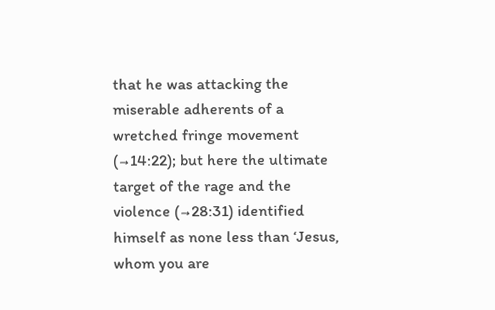that he was attacking the miserable adherents of a wretched fringe movement (→14:22); but here the ultimate target of the rage and the violence (→28:31) identified himself as none less than ‘Jesus, whom you are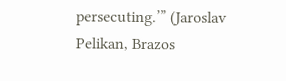persecuting.’” (Jaroslav Pelikan, Brazos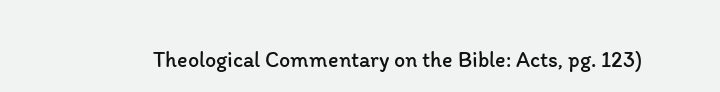Theological Commentary on the Bible: Acts, pg. 123)